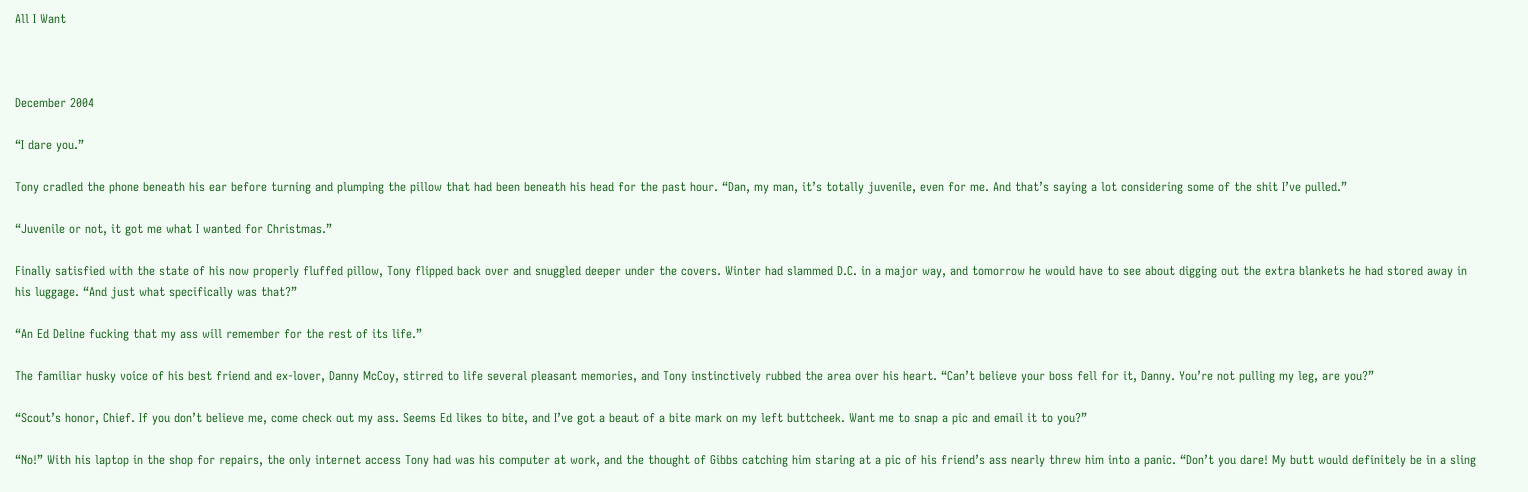All I Want



December 2004

“I dare you.”

Tony cradled the phone beneath his ear before turning and plumping the pillow that had been beneath his head for the past hour. “Dan, my man, it’s totally juvenile, even for me. And that’s saying a lot considering some of the shit I’ve pulled.”

“Juvenile or not, it got me what I wanted for Christmas.”

Finally satisfied with the state of his now properly fluffed pillow, Tony flipped back over and snuggled deeper under the covers. Winter had slammed D.C. in a major way, and tomorrow he would have to see about digging out the extra blankets he had stored away in his luggage. “And just what specifically was that?”

“An Ed Deline fucking that my ass will remember for the rest of its life.”

The familiar husky voice of his best friend and ex-lover, Danny McCoy, stirred to life several pleasant memories, and Tony instinctively rubbed the area over his heart. “Can’t believe your boss fell for it, Danny. You’re not pulling my leg, are you?”

“Scout’s honor, Chief. If you don’t believe me, come check out my ass. Seems Ed likes to bite, and I’ve got a beaut of a bite mark on my left buttcheek. Want me to snap a pic and email it to you?”

“No!” With his laptop in the shop for repairs, the only internet access Tony had was his computer at work, and the thought of Gibbs catching him staring at a pic of his friend’s ass nearly threw him into a panic. “Don’t you dare! My butt would definitely be in a sling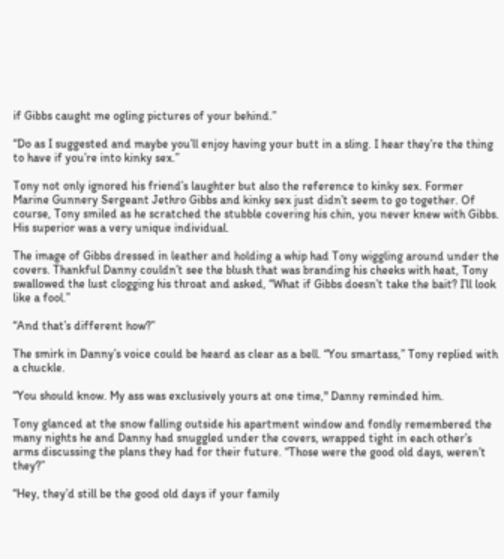if Gibbs caught me ogling pictures of your behind.”

“Do as I suggested and maybe you’ll enjoy having your butt in a sling. I hear they’re the thing to have if you’re into kinky sex.”

Tony not only ignored his friend’s laughter but also the reference to kinky sex. Former Marine Gunnery Sergeant Jethro Gibbs and kinky sex just didn’t seem to go together. Of course, Tony smiled as he scratched the stubble covering his chin, you never knew with Gibbs. His superior was a very unique individual.

The image of Gibbs dressed in leather and holding a whip had Tony wiggling around under the covers. Thankful Danny couldn’t see the blush that was branding his cheeks with heat, Tony swallowed the lust clogging his throat and asked, “What if Gibbs doesn’t take the bait? I’ll look like a fool.”

“And that’s different how?”

The smirk in Danny’s voice could be heard as clear as a bell. “You smartass,” Tony replied with a chuckle.

“You should know. My ass was exclusively yours at one time," Danny reminded him.

Tony glanced at the snow falling outside his apartment window and fondly remembered the many nights he and Danny had snuggled under the covers, wrapped tight in each other’s arms discussing the plans they had for their future. “Those were the good old days, weren’t they?”

“Hey, they’d still be the good old days if your family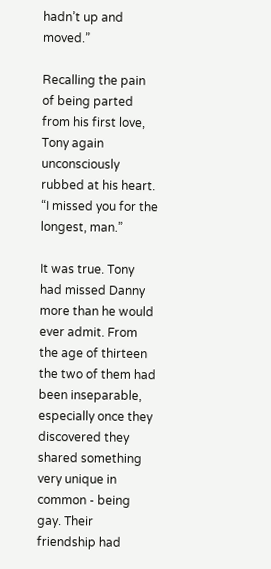hadn’t up and moved.”

Recalling the pain of being parted from his first love, Tony again unconsciously rubbed at his heart. “I missed you for the longest, man.”

It was true. Tony had missed Danny more than he would ever admit. From the age of thirteen the two of them had been inseparable, especially once they discovered they shared something very unique in common - being gay. Their friendship had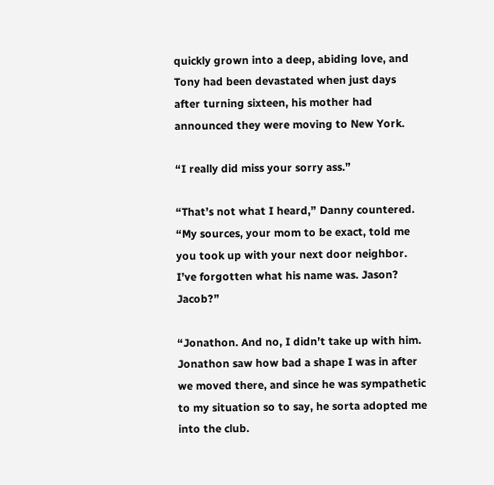quickly grown into a deep, abiding love, and Tony had been devastated when just days after turning sixteen, his mother had announced they were moving to New York.

“I really did miss your sorry ass.”

“That’s not what I heard,” Danny countered. “My sources, your mom to be exact, told me you took up with your next door neighbor. I’ve forgotten what his name was. Jason? Jacob?”

“Jonathon. And no, I didn’t take up with him. Jonathon saw how bad a shape I was in after we moved there, and since he was sympathetic to my situation so to say, he sorta adopted me into the club.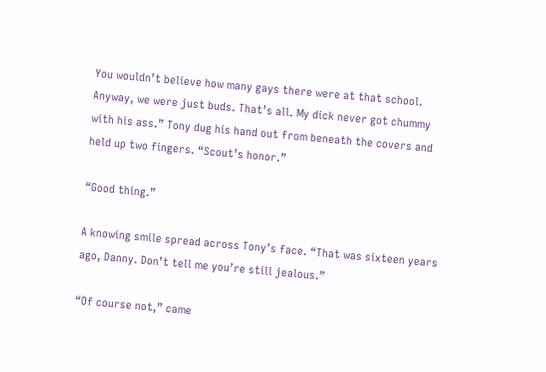You wouldn’t believe how many gays there were at that school. Anyway, we were just buds. That’s all. My dick never got chummy with his ass.” Tony dug his hand out from beneath the covers and held up two fingers. “Scout’s honor.”

“Good thing.”

A knowing smile spread across Tony’s face. “That was sixteen years ago, Danny. Don’t tell me you’re still jealous.”

“Of course not,” came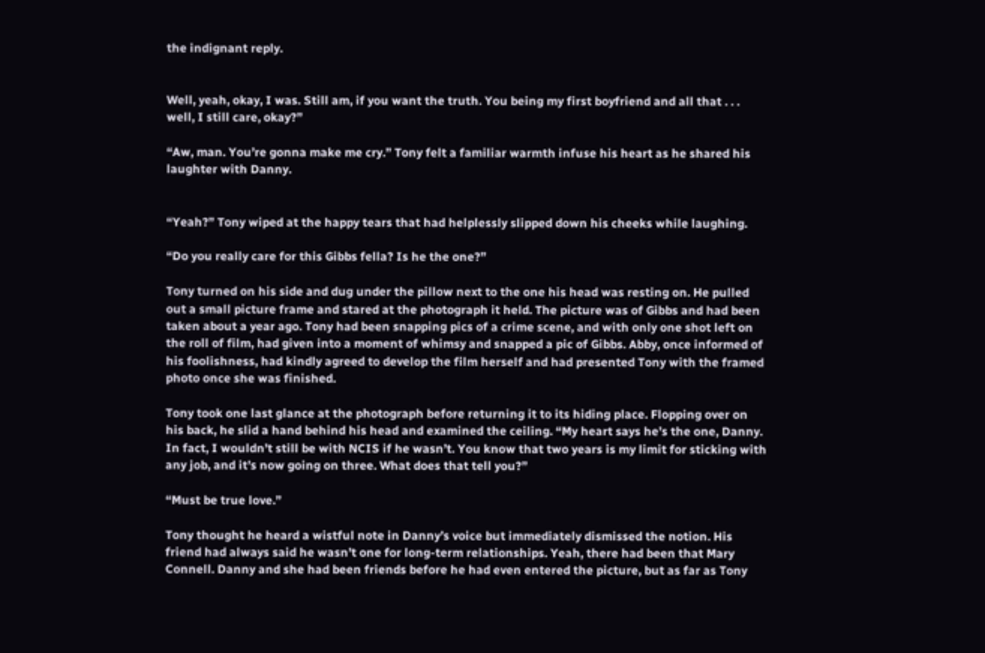the indignant reply.


Well, yeah, okay, I was. Still am, if you want the truth. You being my first boyfriend and all that . . . well, I still care, okay?”

“Aw, man. You’re gonna make me cry.” Tony felt a familiar warmth infuse his heart as he shared his laughter with Danny.


“Yeah?” Tony wiped at the happy tears that had helplessly slipped down his cheeks while laughing.

“Do you really care for this Gibbs fella? Is he the one?”

Tony turned on his side and dug under the pillow next to the one his head was resting on. He pulled out a small picture frame and stared at the photograph it held. The picture was of Gibbs and had been taken about a year ago. Tony had been snapping pics of a crime scene, and with only one shot left on the roll of film, had given into a moment of whimsy and snapped a pic of Gibbs. Abby, once informed of his foolishness, had kindly agreed to develop the film herself and had presented Tony with the framed photo once she was finished.

Tony took one last glance at the photograph before returning it to its hiding place. Flopping over on his back, he slid a hand behind his head and examined the ceiling. “My heart says he’s the one, Danny. In fact, I wouldn’t still be with NCIS if he wasn’t. You know that two years is my limit for sticking with any job, and it’s now going on three. What does that tell you?”

“Must be true love.”

Tony thought he heard a wistful note in Danny’s voice but immediately dismissed the notion. His friend had always said he wasn’t one for long-term relationships. Yeah, there had been that Mary Connell. Danny and she had been friends before he had even entered the picture, but as far as Tony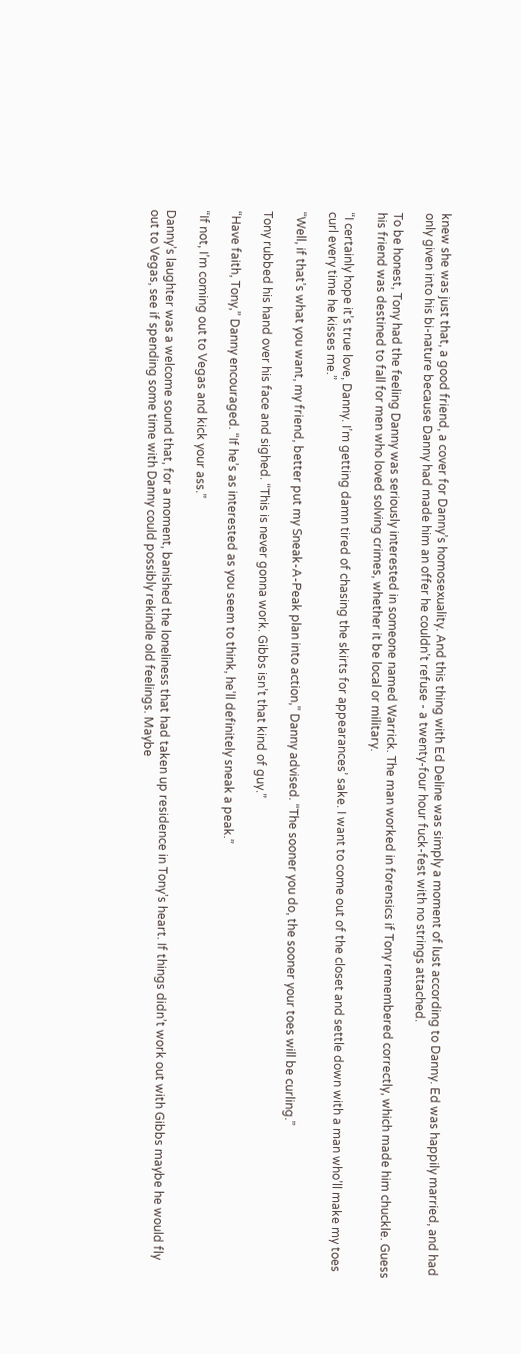knew she was just that, a good friend, a cover for Danny’s homosexuality. And this thing with Ed Deline was simply a moment of lust according to Danny. Ed was happily married, and had only given into his bi-nature because Danny had made him an offer he couldn’t refuse - a twenty-four hour fuck-fest with no strings attached.

To be honest, Tony had the feeling Danny was seriously interested in someone named Warrick. The man worked in forensics if Tony remembered correctly, which made him chuckle. Guess his friend was destined to fall for men who loved solving crimes, whether it be local or military.

“I certainly hope it’s true love, Danny. I’m getting damn tired of chasing the skirts for appearances’ sake. I want to come out of the closet and settle down with a man who’ll make my toes curl every time he kisses me.”

“Well, if that’s what you want, my friend, better put my Sneak-A-Peak plan into action,” Danny advised. “The sooner you do, the sooner your toes will be curling.”

Tony rubbed his hand over his face and sighed. “This is never gonna work. Gibbs isn’t that kind of guy.”

“Have faith, Tony,” Danny encouraged. “If he’s as interested as you seem to think, he’ll definitely sneak a peak.”

“If not, I’m coming out to Vegas and kick your ass.”

Danny’s laughter was a welcome sound that, for a moment, banished the loneliness that had taken up residence in Tony’s heart. If things didn’t work out with Gibbs maybe he would fly out to Vegas, see if spending some time with Danny could possibly rekindle old feelings. Maybe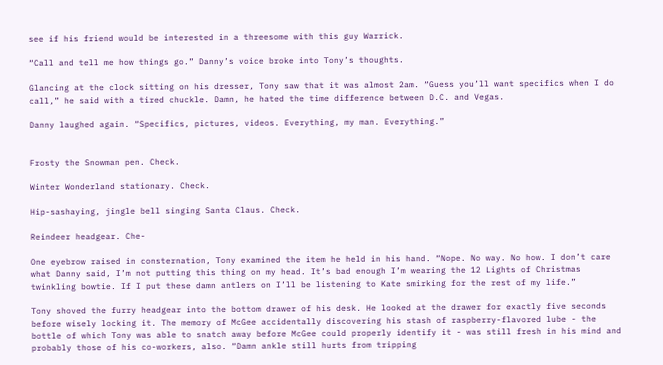see if his friend would be interested in a threesome with this guy Warrick.

“Call and tell me how things go.” Danny’s voice broke into Tony’s thoughts.

Glancing at the clock sitting on his dresser, Tony saw that it was almost 2am. “Guess you’ll want specifics when I do call,” he said with a tired chuckle. Damn, he hated the time difference between D.C. and Vegas.

Danny laughed again. “Specifics, pictures, videos. Everything, my man. Everything.”


Frosty the Snowman pen. Check.

Winter Wonderland stationary. Check.

Hip-sashaying, jingle bell singing Santa Claus. Check.

Reindeer headgear. Che-

One eyebrow raised in consternation, Tony examined the item he held in his hand. “Nope. No way. No how. I don’t care what Danny said, I’m not putting this thing on my head. It’s bad enough I’m wearing the 12 Lights of Christmas twinkling bowtie. If I put these damn antlers on I’ll be listening to Kate smirking for the rest of my life.”

Tony shoved the furry headgear into the bottom drawer of his desk. He looked at the drawer for exactly five seconds before wisely locking it. The memory of McGee accidentally discovering his stash of raspberry-flavored lube - the bottle of which Tony was able to snatch away before McGee could properly identify it - was still fresh in his mind and probably those of his co-workers, also. “Damn ankle still hurts from tripping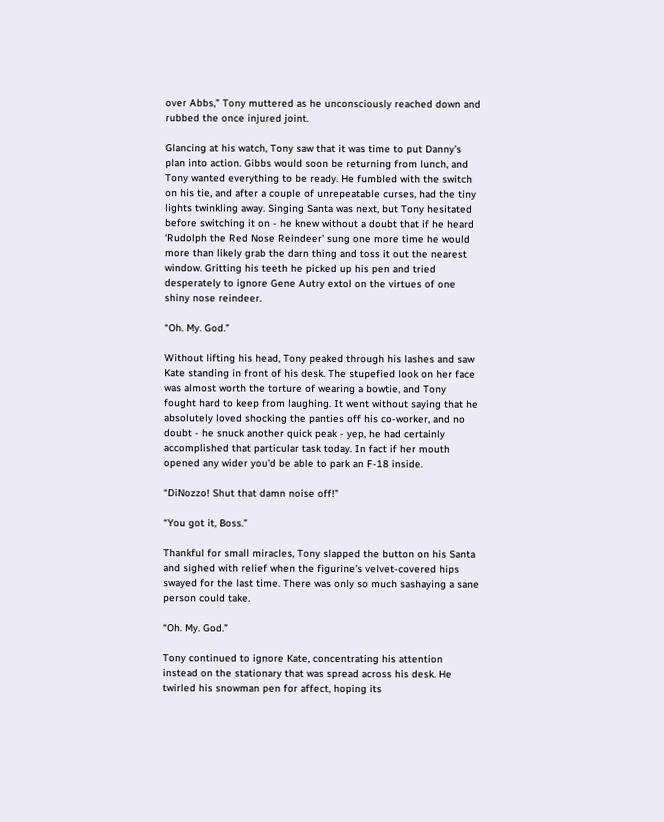over Abbs,” Tony muttered as he unconsciously reached down and rubbed the once injured joint.

Glancing at his watch, Tony saw that it was time to put Danny’s plan into action. Gibbs would soon be returning from lunch, and Tony wanted everything to be ready. He fumbled with the switch on his tie, and after a couple of unrepeatable curses, had the tiny lights twinkling away. Singing Santa was next, but Tony hesitated before switching it on - he knew without a doubt that if he heard ‘Rudolph the Red Nose Reindeer’ sung one more time he would more than likely grab the darn thing and toss it out the nearest window. Gritting his teeth he picked up his pen and tried desperately to ignore Gene Autry extol on the virtues of one shiny nose reindeer.

“Oh. My. God.”

Without lifting his head, Tony peaked through his lashes and saw Kate standing in front of his desk. The stupefied look on her face was almost worth the torture of wearing a bowtie, and Tony fought hard to keep from laughing. It went without saying that he absolutely loved shocking the panties off his co-worker, and no doubt - he snuck another quick peak - yep, he had certainly accomplished that particular task today. In fact if her mouth opened any wider you’d be able to park an F-18 inside.

“DiNozzo! Shut that damn noise off!”

“You got it, Boss.”

Thankful for small miracles, Tony slapped the button on his Santa and sighed with relief when the figurine’s velvet-covered hips swayed for the last time. There was only so much sashaying a sane person could take.

“Oh. My. God.”

Tony continued to ignore Kate, concentrating his attention instead on the stationary that was spread across his desk. He twirled his snowman pen for affect, hoping its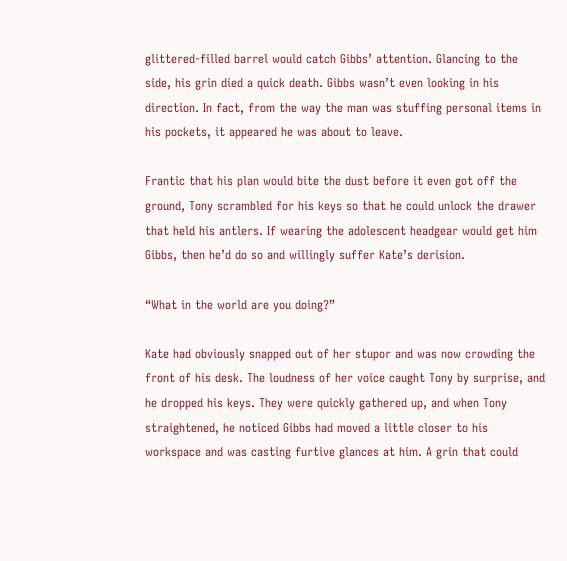glittered-filled barrel would catch Gibbs’ attention. Glancing to the side, his grin died a quick death. Gibbs wasn’t even looking in his direction. In fact, from the way the man was stuffing personal items in his pockets, it appeared he was about to leave.

Frantic that his plan would bite the dust before it even got off the ground, Tony scrambled for his keys so that he could unlock the drawer that held his antlers. If wearing the adolescent headgear would get him Gibbs, then he’d do so and willingly suffer Kate’s derision.

“What in the world are you doing?”

Kate had obviously snapped out of her stupor and was now crowding the front of his desk. The loudness of her voice caught Tony by surprise, and he dropped his keys. They were quickly gathered up, and when Tony straightened, he noticed Gibbs had moved a little closer to his workspace and was casting furtive glances at him. A grin that could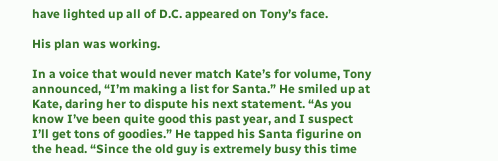have lighted up all of D.C. appeared on Tony’s face.

His plan was working.

In a voice that would never match Kate’s for volume, Tony announced, “I’m making a list for Santa.” He smiled up at Kate, daring her to dispute his next statement. “As you know I’ve been quite good this past year, and I suspect I’ll get tons of goodies.” He tapped his Santa figurine on the head. “Since the old guy is extremely busy this time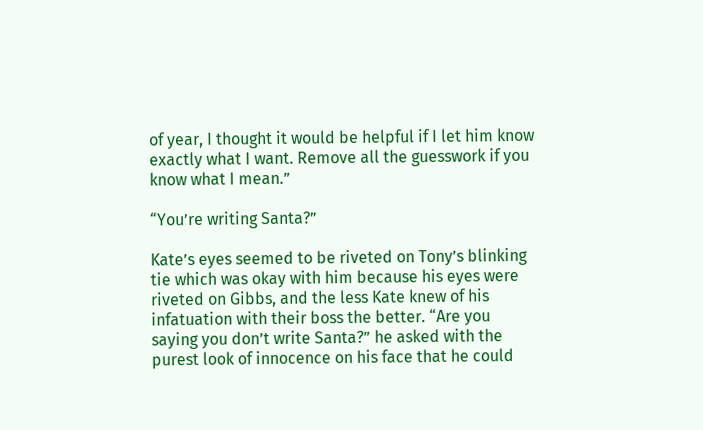of year, I thought it would be helpful if I let him know exactly what I want. Remove all the guesswork if you know what I mean.”

“You’re writing Santa?”

Kate’s eyes seemed to be riveted on Tony’s blinking tie which was okay with him because his eyes were riveted on Gibbs, and the less Kate knew of his infatuation with their boss the better. “Are you saying you don’t write Santa?” he asked with the purest look of innocence on his face that he could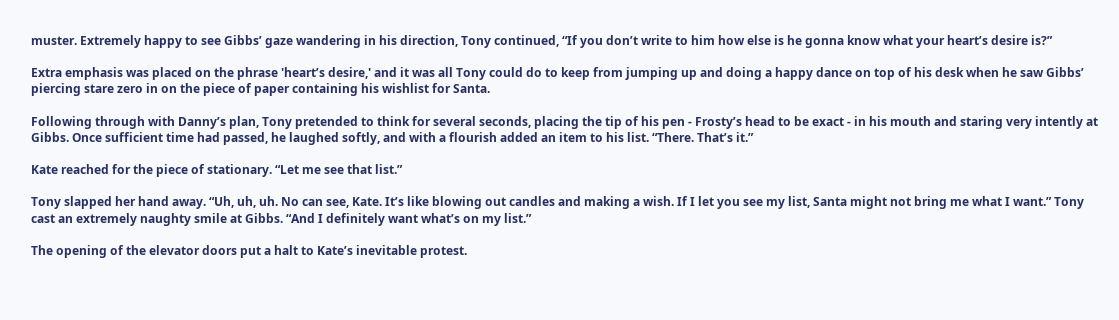muster. Extremely happy to see Gibbs’ gaze wandering in his direction, Tony continued, “If you don’t write to him how else is he gonna know what your heart’s desire is?”

Extra emphasis was placed on the phrase 'heart’s desire,' and it was all Tony could do to keep from jumping up and doing a happy dance on top of his desk when he saw Gibbs’ piercing stare zero in on the piece of paper containing his wishlist for Santa.

Following through with Danny’s plan, Tony pretended to think for several seconds, placing the tip of his pen - Frosty’s head to be exact - in his mouth and staring very intently at Gibbs. Once sufficient time had passed, he laughed softly, and with a flourish added an item to his list. “There. That’s it.”

Kate reached for the piece of stationary. “Let me see that list.”

Tony slapped her hand away. “Uh, uh, uh. No can see, Kate. It’s like blowing out candles and making a wish. If I let you see my list, Santa might not bring me what I want.” Tony cast an extremely naughty smile at Gibbs. “And I definitely want what’s on my list.”

The opening of the elevator doors put a halt to Kate’s inevitable protest.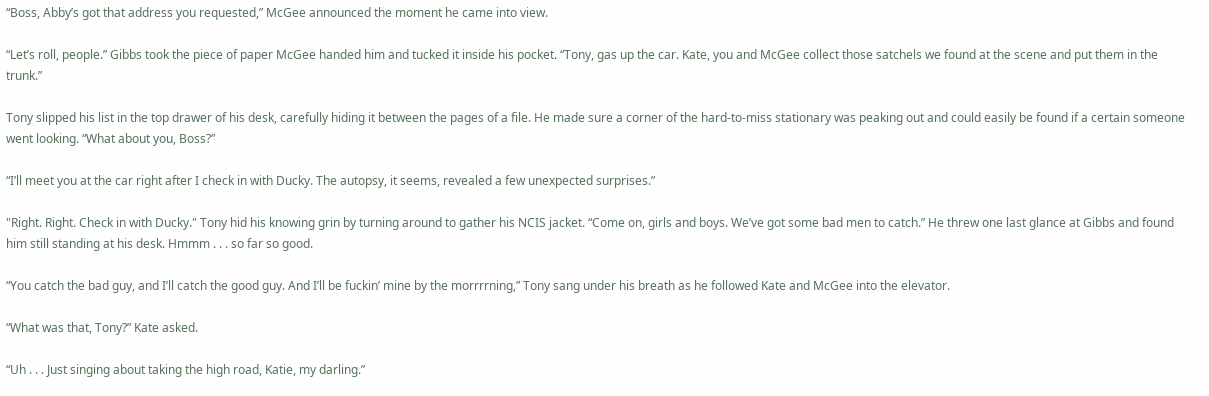“Boss, Abby’s got that address you requested,” McGee announced the moment he came into view.

“Let’s roll, people.” Gibbs took the piece of paper McGee handed him and tucked it inside his pocket. “Tony, gas up the car. Kate, you and McGee collect those satchels we found at the scene and put them in the trunk.”

Tony slipped his list in the top drawer of his desk, carefully hiding it between the pages of a file. He made sure a corner of the hard-to-miss stationary was peaking out and could easily be found if a certain someone went looking. “What about you, Boss?”

“I’ll meet you at the car right after I check in with Ducky. The autopsy, it seems, revealed a few unexpected surprises.”

"Right. Right. Check in with Ducky." Tony hid his knowing grin by turning around to gather his NCIS jacket. “Come on, girls and boys. We’ve got some bad men to catch.” He threw one last glance at Gibbs and found him still standing at his desk. Hmmm . . . so far so good.

“You catch the bad guy, and I’ll catch the good guy. And I’ll be fuckin’ mine by the morrrrning,” Tony sang under his breath as he followed Kate and McGee into the elevator.

“What was that, Tony?” Kate asked.

“Uh . . . Just singing about taking the high road, Katie, my darling.”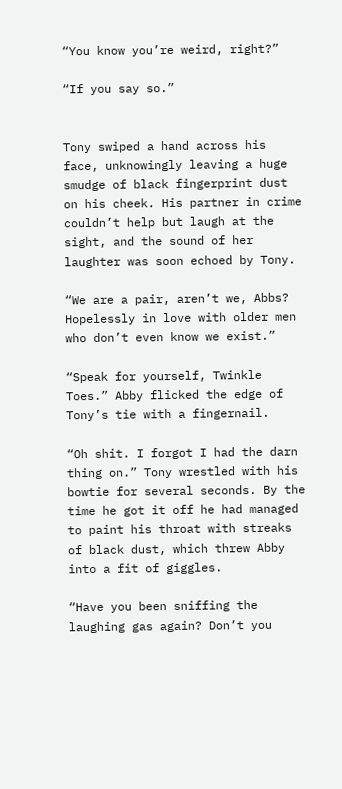“You know you’re weird, right?”

“If you say so.”


Tony swiped a hand across his face, unknowingly leaving a huge smudge of black fingerprint dust on his cheek. His partner in crime couldn’t help but laugh at the sight, and the sound of her laughter was soon echoed by Tony.

“We are a pair, aren’t we, Abbs? Hopelessly in love with older men who don’t even know we exist.”

“Speak for yourself, Twinkle Toes.” Abby flicked the edge of Tony’s tie with a fingernail.

“Oh shit. I forgot I had the darn thing on.” Tony wrestled with his bowtie for several seconds. By the time he got it off he had managed to paint his throat with streaks of black dust, which threw Abby into a fit of giggles.

“Have you been sniffing the laughing gas again? Don’t you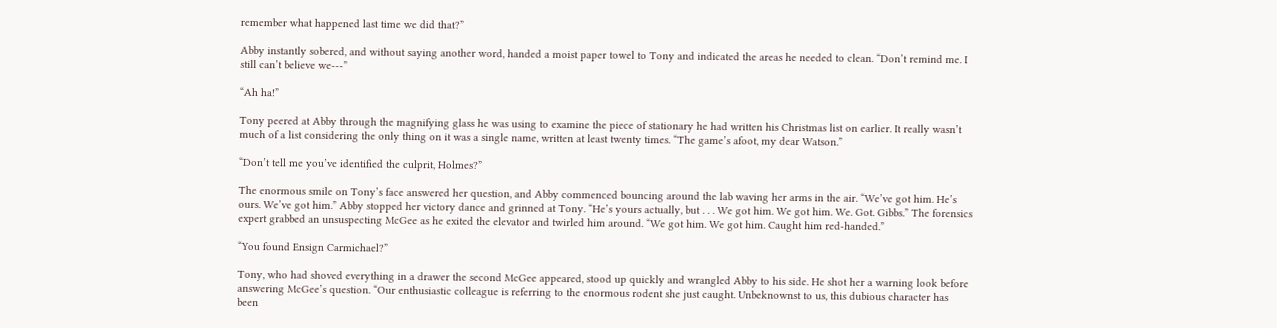remember what happened last time we did that?”

Abby instantly sobered, and without saying another word, handed a moist paper towel to Tony and indicated the areas he needed to clean. “Don’t remind me. I still can’t believe we---”

“Ah ha!”

Tony peered at Abby through the magnifying glass he was using to examine the piece of stationary he had written his Christmas list on earlier. It really wasn’t much of a list considering the only thing on it was a single name, written at least twenty times. “The game’s afoot, my dear Watson.”

“Don’t tell me you’ve identified the culprit, Holmes?”

The enormous smile on Tony’s face answered her question, and Abby commenced bouncing around the lab waving her arms in the air. “We’ve got him. He’s ours. We’ve got him.” Abby stopped her victory dance and grinned at Tony. “He’s yours actually, but . . . We got him. We got him. We. Got. Gibbs.” The forensics expert grabbed an unsuspecting McGee as he exited the elevator and twirled him around. “We got him. We got him. Caught him red-handed.”

“You found Ensign Carmichael?”

Tony, who had shoved everything in a drawer the second McGee appeared, stood up quickly and wrangled Abby to his side. He shot her a warning look before answering McGee’s question. “Our enthusiastic colleague is referring to the enormous rodent she just caught. Unbeknownst to us, this dubious character has been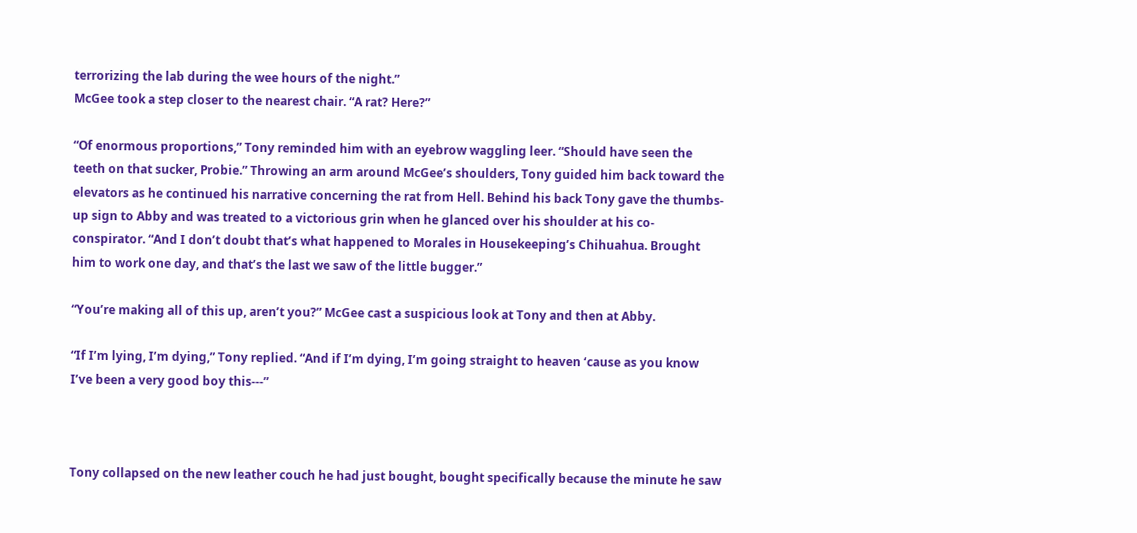terrorizing the lab during the wee hours of the night.”
McGee took a step closer to the nearest chair. “A rat? Here?”

“Of enormous proportions,” Tony reminded him with an eyebrow waggling leer. “Should have seen the teeth on that sucker, Probie.” Throwing an arm around McGee’s shoulders, Tony guided him back toward the elevators as he continued his narrative concerning the rat from Hell. Behind his back Tony gave the thumbs-up sign to Abby and was treated to a victorious grin when he glanced over his shoulder at his co-conspirator. “And I don’t doubt that’s what happened to Morales in Housekeeping’s Chihuahua. Brought him to work one day, and that’s the last we saw of the little bugger.”

“You’re making all of this up, aren’t you?” McGee cast a suspicious look at Tony and then at Abby.

“If I’m lying, I’m dying,” Tony replied. “And if I’m dying, I’m going straight to heaven ‘cause as you know I’ve been a very good boy this---”



Tony collapsed on the new leather couch he had just bought, bought specifically because the minute he saw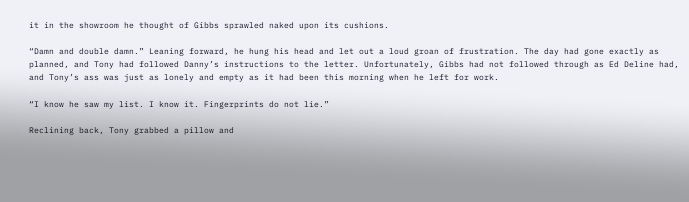it in the showroom he thought of Gibbs sprawled naked upon its cushions.

“Damn and double damn.” Leaning forward, he hung his head and let out a loud groan of frustration. The day had gone exactly as planned, and Tony had followed Danny’s instructions to the letter. Unfortunately, Gibbs had not followed through as Ed Deline had, and Tony’s ass was just as lonely and empty as it had been this morning when he left for work.

“I know he saw my list. I know it. Fingerprints do not lie.”

Reclining back, Tony grabbed a pillow and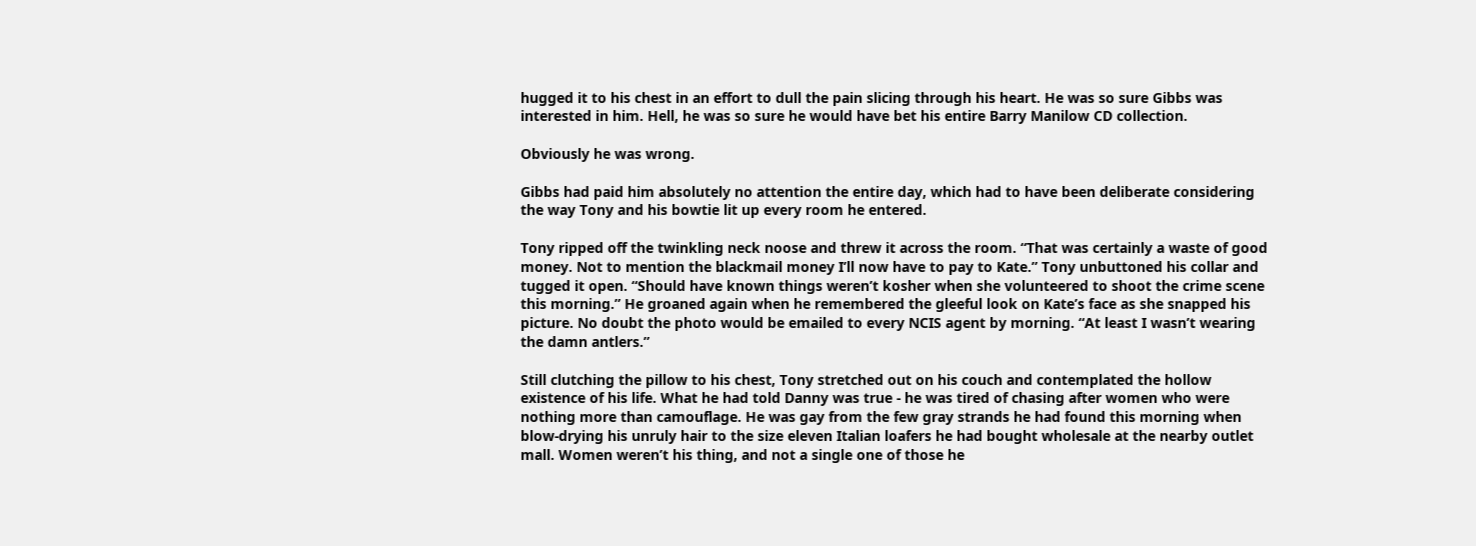hugged it to his chest in an effort to dull the pain slicing through his heart. He was so sure Gibbs was interested in him. Hell, he was so sure he would have bet his entire Barry Manilow CD collection.

Obviously he was wrong.

Gibbs had paid him absolutely no attention the entire day, which had to have been deliberate considering the way Tony and his bowtie lit up every room he entered.

Tony ripped off the twinkling neck noose and threw it across the room. “That was certainly a waste of good money. Not to mention the blackmail money I’ll now have to pay to Kate.” Tony unbuttoned his collar and tugged it open. “Should have known things weren’t kosher when she volunteered to shoot the crime scene this morning.” He groaned again when he remembered the gleeful look on Kate’s face as she snapped his picture. No doubt the photo would be emailed to every NCIS agent by morning. “At least I wasn’t wearing the damn antlers.”

Still clutching the pillow to his chest, Tony stretched out on his couch and contemplated the hollow existence of his life. What he had told Danny was true - he was tired of chasing after women who were nothing more than camouflage. He was gay from the few gray strands he had found this morning when blow-drying his unruly hair to the size eleven Italian loafers he had bought wholesale at the nearby outlet mall. Women weren’t his thing, and not a single one of those he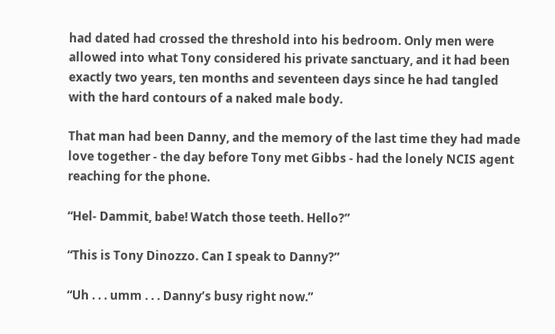had dated had crossed the threshold into his bedroom. Only men were allowed into what Tony considered his private sanctuary, and it had been exactly two years, ten months and seventeen days since he had tangled with the hard contours of a naked male body.

That man had been Danny, and the memory of the last time they had made love together - the day before Tony met Gibbs - had the lonely NCIS agent reaching for the phone.

“Hel- Dammit, babe! Watch those teeth. Hello?”

“This is Tony Dinozzo. Can I speak to Danny?”

“Uh . . . umm . . . Danny’s busy right now.”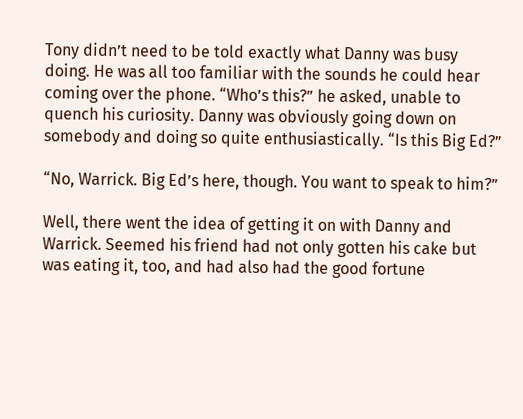Tony didn’t need to be told exactly what Danny was busy doing. He was all too familiar with the sounds he could hear coming over the phone. “Who’s this?” he asked, unable to quench his curiosity. Danny was obviously going down on somebody and doing so quite enthusiastically. “Is this Big Ed?”

“No, Warrick. Big Ed’s here, though. You want to speak to him?”

Well, there went the idea of getting it on with Danny and Warrick. Seemed his friend had not only gotten his cake but was eating it, too, and had also had the good fortune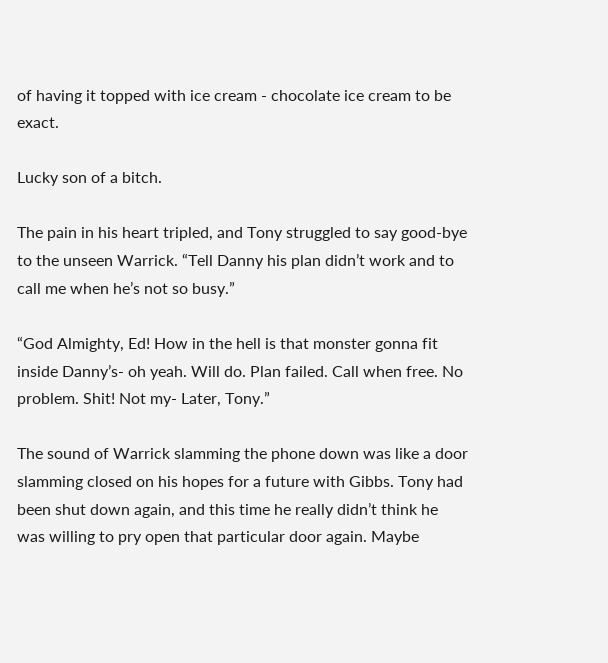of having it topped with ice cream - chocolate ice cream to be exact.

Lucky son of a bitch.

The pain in his heart tripled, and Tony struggled to say good-bye to the unseen Warrick. “Tell Danny his plan didn’t work and to call me when he’s not so busy.”

“God Almighty, Ed! How in the hell is that monster gonna fit inside Danny’s- oh yeah. Will do. Plan failed. Call when free. No problem. Shit! Not my- Later, Tony.”

The sound of Warrick slamming the phone down was like a door slamming closed on his hopes for a future with Gibbs. Tony had been shut down again, and this time he really didn’t think he was willing to pry open that particular door again. Maybe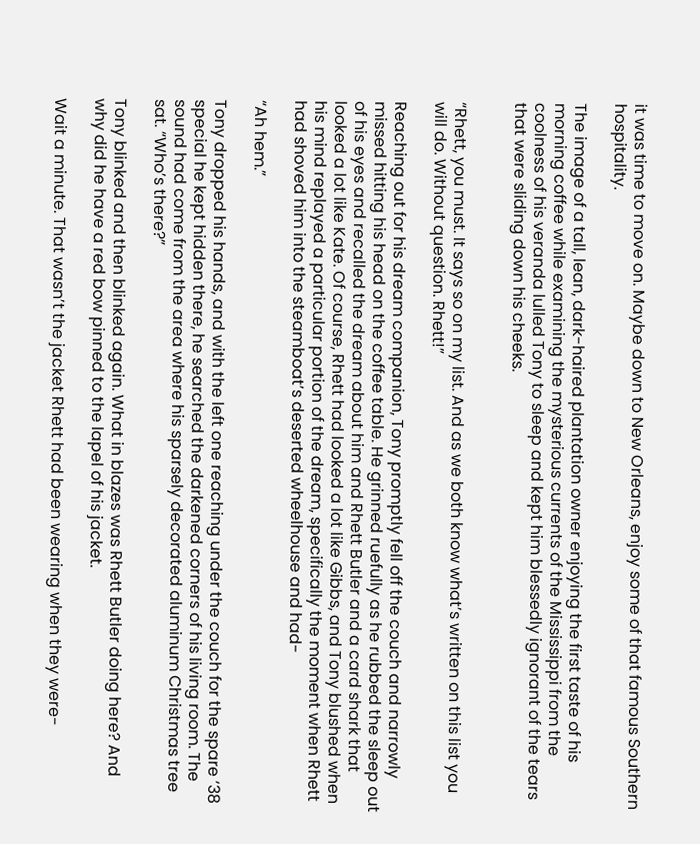it was time to move on. Maybe down to New Orleans, enjoy some of that famous Southern hospitality.

The image of a tall, lean, dark-haired plantation owner enjoying the first taste of his morning coffee while examining the mysterious currents of the Mississippi from the coolness of his veranda lulled Tony to sleep and kept him blessedly ignorant of the tears that were sliding down his cheeks.


“Rhett, you must. It says so on my list. And as we both know what’s written on this list you will do. Without question. Rhett!”

Reaching out for his dream companion, Tony promptly fell off the couch and narrowly missed hitting his head on the coffee table. He grinned ruefully as he rubbed the sleep out of his eyes and recalled the dream about him and Rhett Butler and a card shark that looked a lot like Kate. Of course, Rhett had looked a lot like Gibbs, and Tony blushed when his mind replayed a particular portion of the dream, specifically the moment when Rhett had shoved him into the steamboat’s deserted wheelhouse and had-

“Ah hem.”

Tony dropped his hands, and with the left one reaching under the couch for the spare ‘38 special he kept hidden there, he searched the darkened corners of his living room. The sound had come from the area where his sparsely decorated aluminum Christmas tree sat. “Who’s there?”

Tony blinked and then blinked again. What in blazes was Rhett Butler doing here? And why did he have a red bow pinned to the lapel of his jacket.

Wait a minute. That wasn’t the jacket Rhett had been wearing when they were-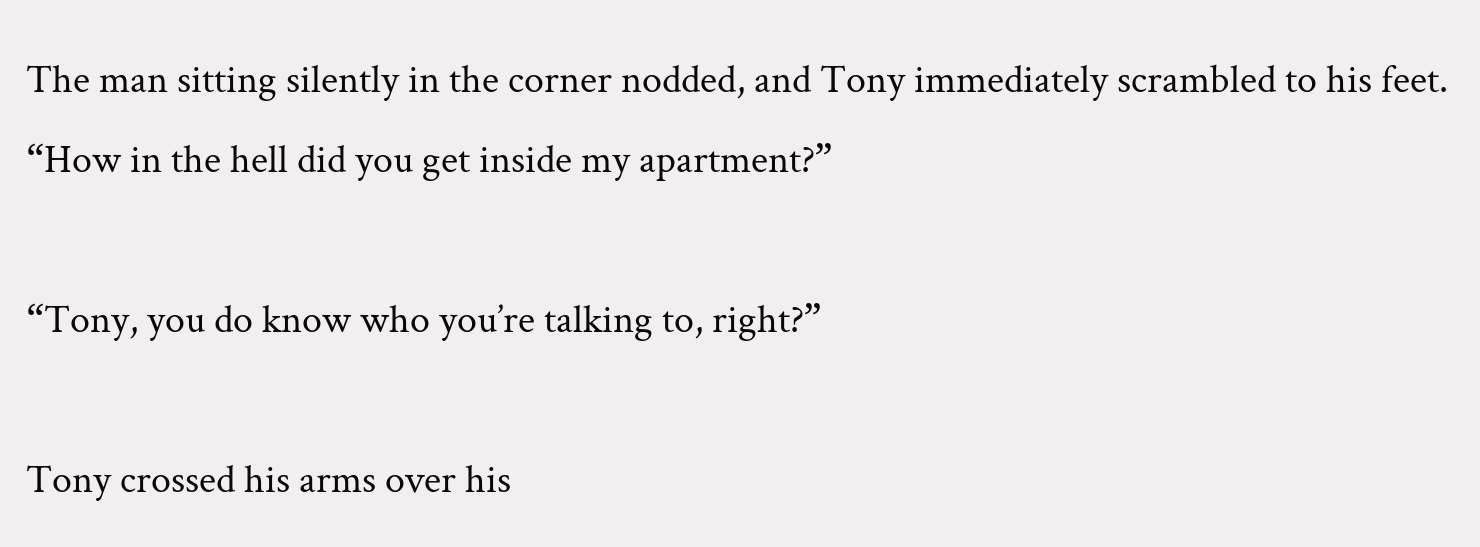The man sitting silently in the corner nodded, and Tony immediately scrambled to his feet. “How in the hell did you get inside my apartment?”

“Tony, you do know who you’re talking to, right?”

Tony crossed his arms over his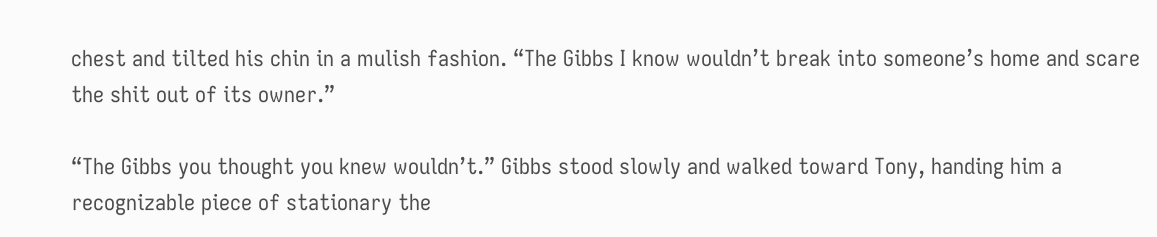chest and tilted his chin in a mulish fashion. “The Gibbs I know wouldn’t break into someone’s home and scare the shit out of its owner.”

“The Gibbs you thought you knew wouldn’t.” Gibbs stood slowly and walked toward Tony, handing him a recognizable piece of stationary the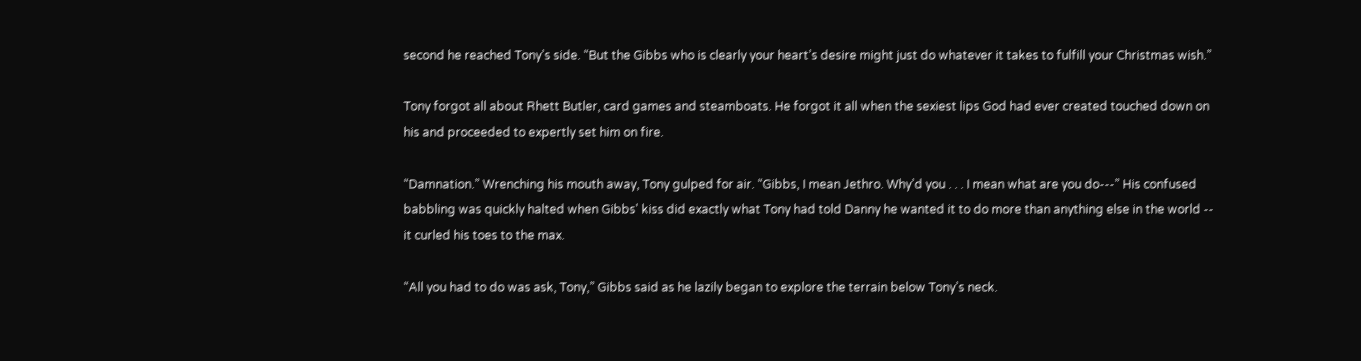second he reached Tony’s side. “But the Gibbs who is clearly your heart’s desire might just do whatever it takes to fulfill your Christmas wish.”

Tony forgot all about Rhett Butler, card games and steamboats. He forgot it all when the sexiest lips God had ever created touched down on his and proceeded to expertly set him on fire.

“Damnation.” Wrenching his mouth away, Tony gulped for air. “Gibbs, I mean Jethro. Why’d you . . . I mean what are you do---” His confused babbling was quickly halted when Gibbs' kiss did exactly what Tony had told Danny he wanted it to do more than anything else in the world -- it curled his toes to the max.

“All you had to do was ask, Tony,” Gibbs said as he lazily began to explore the terrain below Tony’s neck.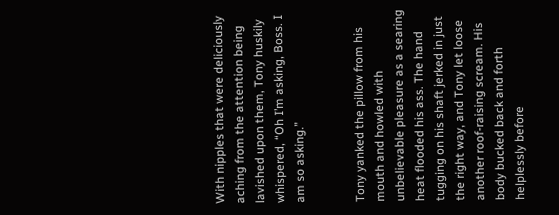With nipples that were deliciously aching from the attention being lavished upon them, Tony huskily whispered, “Oh I’m asking, Boss. I am so asking.”


Tony yanked the pillow from his mouth and howled with unbelievable pleasure as a searing heat flooded his ass. The hand tugging on his shaft jerked in just the right way, and Tony let loose another roof-raising scream. His body bucked back and forth helplessly before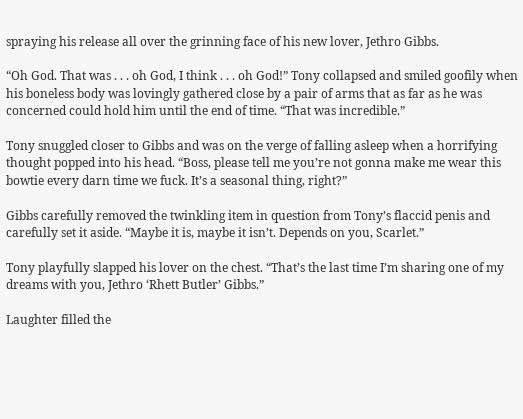spraying his release all over the grinning face of his new lover, Jethro Gibbs.

“Oh God. That was . . . oh God, I think . . . oh God!” Tony collapsed and smiled goofily when his boneless body was lovingly gathered close by a pair of arms that as far as he was concerned could hold him until the end of time. “That was incredible.”

Tony snuggled closer to Gibbs and was on the verge of falling asleep when a horrifying thought popped into his head. “Boss, please tell me you’re not gonna make me wear this bowtie every darn time we fuck. It’s a seasonal thing, right?”

Gibbs carefully removed the twinkling item in question from Tony’s flaccid penis and carefully set it aside. “Maybe it is, maybe it isn’t. Depends on you, Scarlet.”

Tony playfully slapped his lover on the chest. “That’s the last time I’m sharing one of my dreams with you, Jethro ‘Rhett Butler’ Gibbs.”

Laughter filled the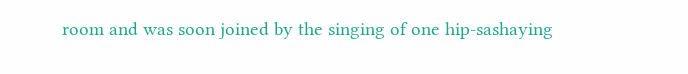room and was soon joined by the singing of one hip-sashaying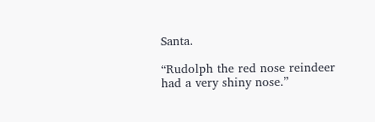Santa.

“Rudolph the red nose reindeer had a very shiny nose.”